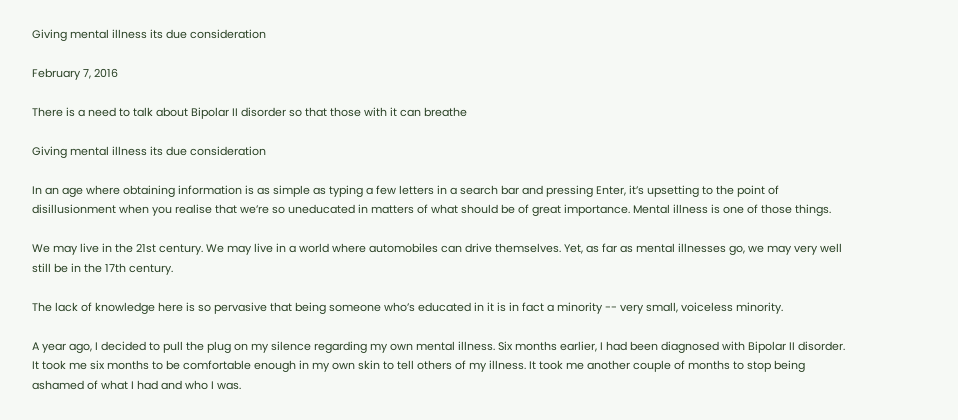Giving mental illness its due consideration

February 7, 2016

There is a need to talk about Bipolar II disorder so that those with it can breathe

Giving mental illness its due consideration

In an age where obtaining information is as simple as typing a few letters in a search bar and pressing Enter, it’s upsetting to the point of disillusionment when you realise that we’re so uneducated in matters of what should be of great importance. Mental illness is one of those things.

We may live in the 21st century. We may live in a world where automobiles can drive themselves. Yet, as far as mental illnesses go, we may very well still be in the 17th century.

The lack of knowledge here is so pervasive that being someone who’s educated in it is in fact a minority -- very small, voiceless minority.

A year ago, I decided to pull the plug on my silence regarding my own mental illness. Six months earlier, I had been diagnosed with Bipolar II disorder. It took me six months to be comfortable enough in my own skin to tell others of my illness. It took me another couple of months to stop being ashamed of what I had and who I was.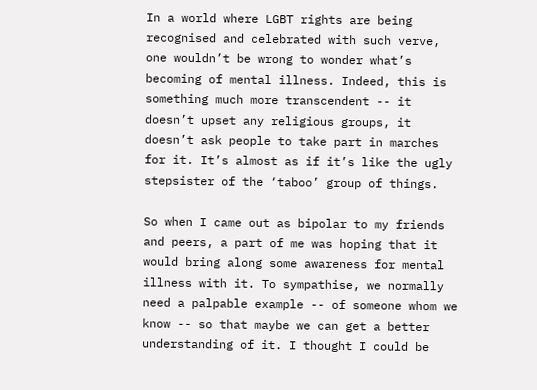In a world where LGBT rights are being recognised and celebrated with such verve, one wouldn’t be wrong to wonder what’s becoming of mental illness. Indeed, this is something much more transcendent -- it doesn’t upset any religious groups, it doesn’t ask people to take part in marches for it. It’s almost as if it’s like the ugly stepsister of the ‘taboo’ group of things.

So when I came out as bipolar to my friends and peers, a part of me was hoping that it would bring along some awareness for mental illness with it. To sympathise, we normally need a palpable example -- of someone whom we know -- so that maybe we can get a better understanding of it. I thought I could be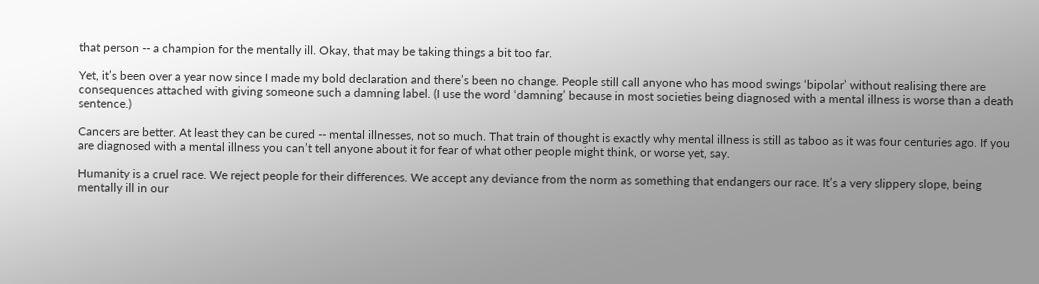that person -- a champion for the mentally ill. Okay, that may be taking things a bit too far.

Yet, it’s been over a year now since I made my bold declaration and there’s been no change. People still call anyone who has mood swings ‘bipolar’ without realising there are consequences attached with giving someone such a damning label. (I use the word ‘damning’ because in most societies being diagnosed with a mental illness is worse than a death sentence.)

Cancers are better. At least they can be cured -- mental illnesses, not so much. That train of thought is exactly why mental illness is still as taboo as it was four centuries ago. If you are diagnosed with a mental illness you can’t tell anyone about it for fear of what other people might think, or worse yet, say.

Humanity is a cruel race. We reject people for their differences. We accept any deviance from the norm as something that endangers our race. It’s a very slippery slope, being mentally ill in our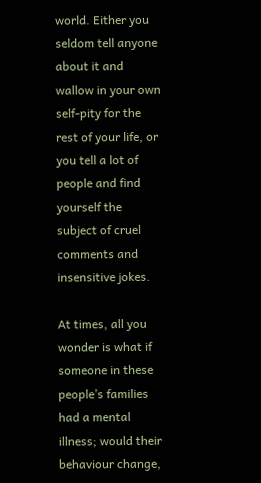world. Either you seldom tell anyone about it and wallow in your own self-pity for the rest of your life, or you tell a lot of people and find yourself the subject of cruel comments and insensitive jokes.

At times, all you wonder is what if someone in these people’s families had a mental illness; would their behaviour change,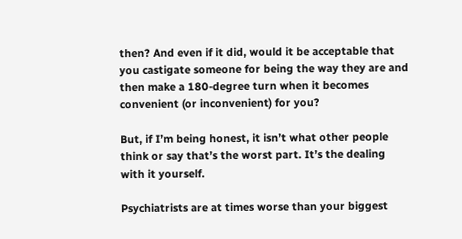then? And even if it did, would it be acceptable that you castigate someone for being the way they are and then make a 180-degree turn when it becomes convenient (or inconvenient) for you?

But, if I’m being honest, it isn’t what other people think or say that’s the worst part. It’s the dealing with it yourself.

Psychiatrists are at times worse than your biggest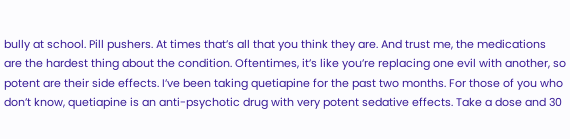bully at school. Pill pushers. At times that’s all that you think they are. And trust me, the medications are the hardest thing about the condition. Oftentimes, it’s like you’re replacing one evil with another, so potent are their side effects. I’ve been taking quetiapine for the past two months. For those of you who don’t know, quetiapine is an anti-psychotic drug with very potent sedative effects. Take a dose and 30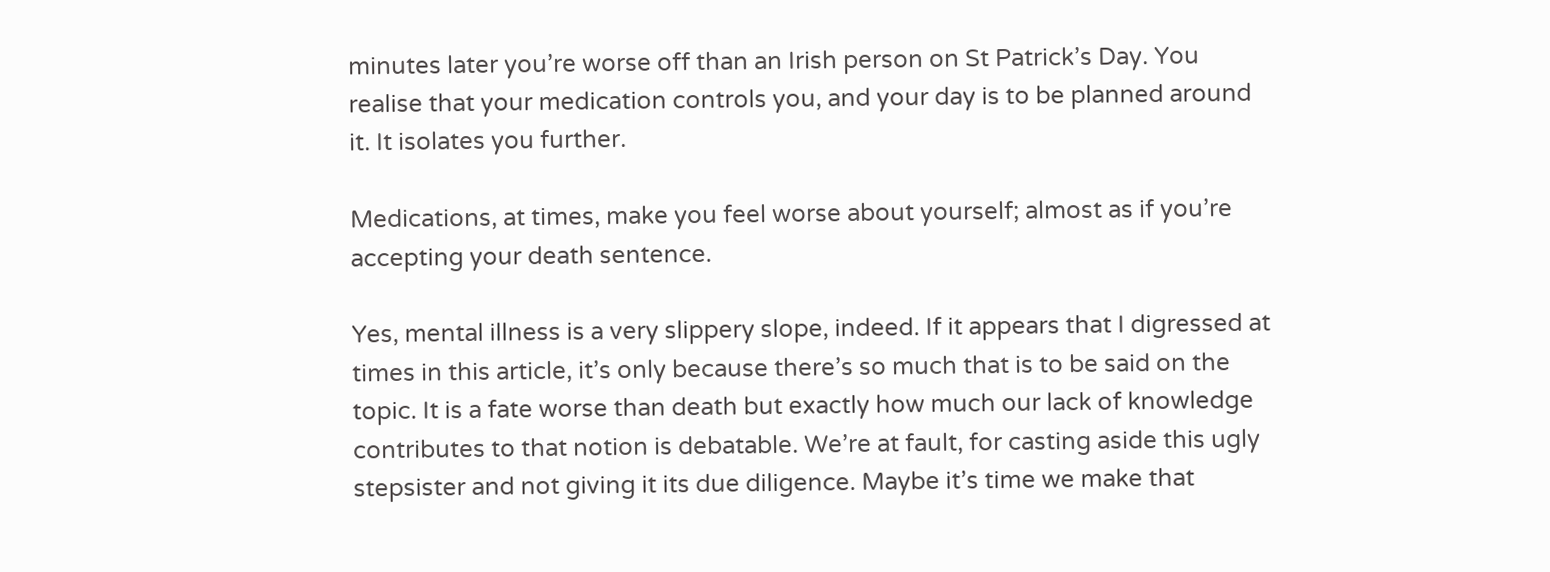minutes later you’re worse off than an Irish person on St Patrick’s Day. You realise that your medication controls you, and your day is to be planned around it. It isolates you further.

Medications, at times, make you feel worse about yourself; almost as if you’re accepting your death sentence.

Yes, mental illness is a very slippery slope, indeed. If it appears that I digressed at times in this article, it’s only because there’s so much that is to be said on the topic. It is a fate worse than death but exactly how much our lack of knowledge contributes to that notion is debatable. We’re at fault, for casting aside this ugly stepsister and not giving it its due diligence. Maybe it’s time we make that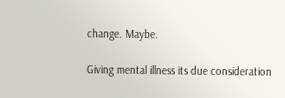change. Maybe.

Giving mental illness its due consideration